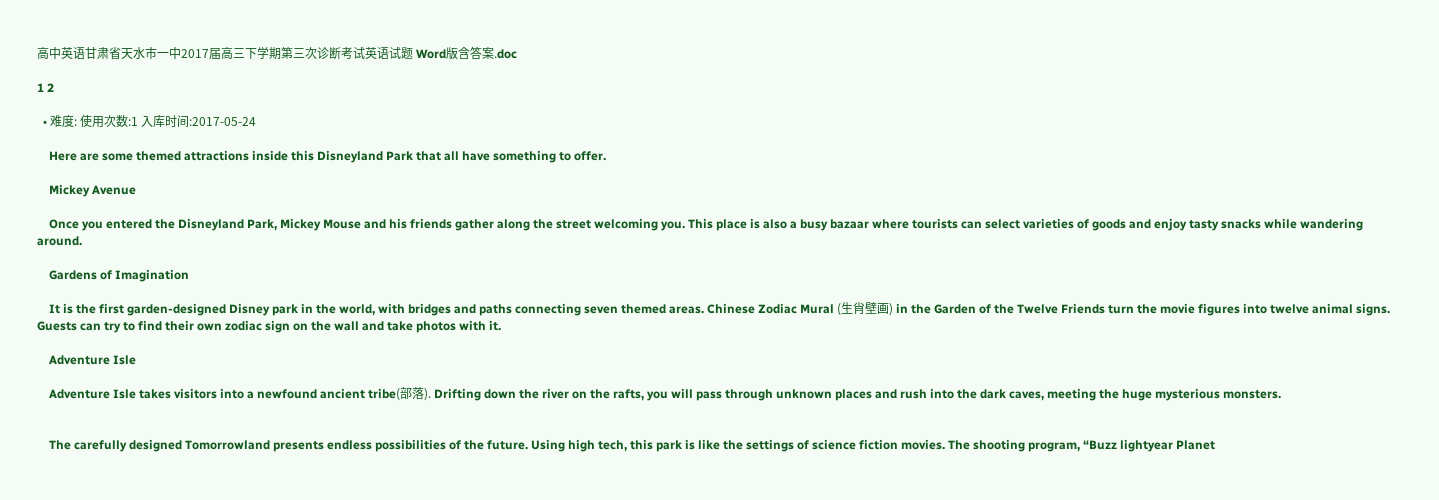高中英语甘肃省天水市一中2017届高三下学期第三次诊断考试英语试题 Word版含答案.doc

1 2

  • 难度: 使用次数:1 入库时间:2017-05-24

    Here are some themed attractions inside this Disneyland Park that all have something to offer.

    Mickey Avenue

    Once you entered the Disneyland Park, Mickey Mouse and his friends gather along the street welcoming you. This place is also a busy bazaar where tourists can select varieties of goods and enjoy tasty snacks while wandering around.

    Gardens of Imagination

    It is the first garden-designed Disney park in the world, with bridges and paths connecting seven themed areas. Chinese Zodiac Mural (生肖壁画) in the Garden of the Twelve Friends turn the movie figures into twelve animal signs. Guests can try to find their own zodiac sign on the wall and take photos with it.

    Adventure Isle

    Adventure Isle takes visitors into a newfound ancient tribe(部落). Drifting down the river on the rafts, you will pass through unknown places and rush into the dark caves, meeting the huge mysterious monsters.


    The carefully designed Tomorrowland presents endless possibilities of the future. Using high tech, this park is like the settings of science fiction movies. The shooting program, “Buzz lightyear Planet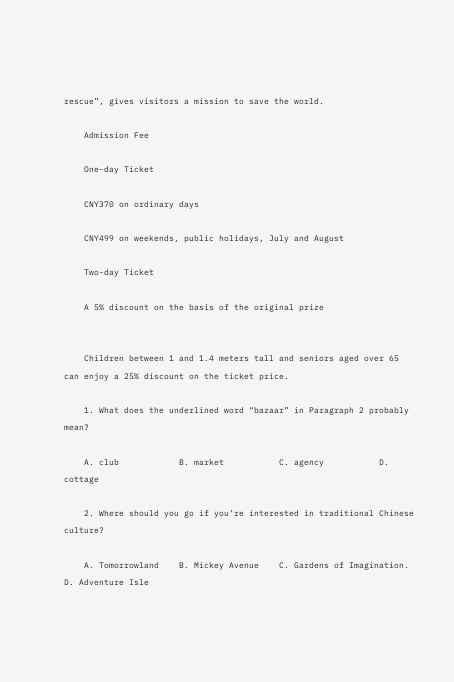rescue”, gives visitors a mission to save the world.

    Admission Fee

    One-day Ticket

    CNY370 on ordinary days

    CNY499 on weekends, public holidays, July and August

    Two-day Ticket

    A 5% discount on the basis of the original prize


    Children between 1 and 1.4 meters tall and seniors aged over 65 can enjoy a 25% discount on the ticket price.

    1. What does the underlined word “bazaar” in Paragraph 2 probably mean?

    A. club            B. market           C. agency           D. cottage

    2. Where should you go if you’re interested in traditional Chinese culture?

    A. Tomorrowland    B. Mickey Avenue    C. Gardens of Imagination.    D. Adventure Isle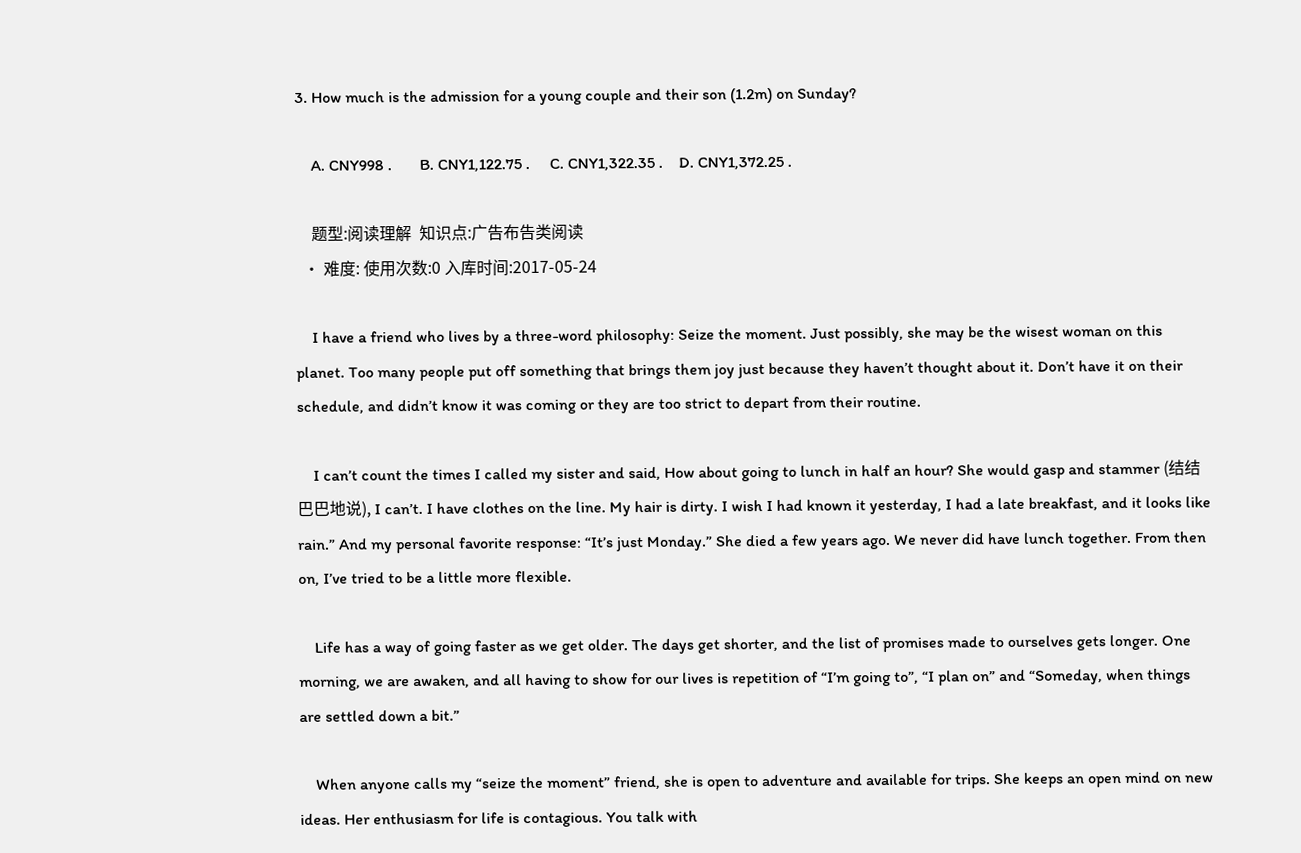3. How much is the admission for a young couple and their son (1.2m) on Sunday?

    A. CNY998 .       B. CNY1,122.75 .     C. CNY1,322.35 .    D. CNY1,372.25 .

    题型:阅读理解  知识点:广告布告类阅读
  • 难度: 使用次数:0 入库时间:2017-05-24

    I have a friend who lives by a three-word philosophy: Seize the moment. Just possibly, she may be the wisest woman on this planet. Too many people put off something that brings them joy just because they haven’t thought about it. Don’t have it on their schedule, and didn’t know it was coming or they are too strict to depart from their routine.

    I can’t count the times I called my sister and said, How about going to lunch in half an hour? She would gasp and stammer (结结巴巴地说), I can’t. I have clothes on the line. My hair is dirty. I wish I had known it yesterday, I had a late breakfast, and it looks like rain.” And my personal favorite response: “It’s just Monday.” She died a few years ago. We never did have lunch together. From then on, I’ve tried to be a little more flexible.

    Life has a way of going faster as we get older. The days get shorter, and the list of promises made to ourselves gets longer. One morning, we are awaken, and all having to show for our lives is repetition of “I’m going to”, “I plan on” and “Someday, when things are settled down a bit.”

    When anyone calls my “seize the moment” friend, she is open to adventure and available for trips. She keeps an open mind on new ideas. Her enthusiasm for life is contagious. You talk with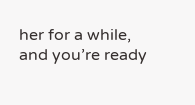her for a while, and you’re ready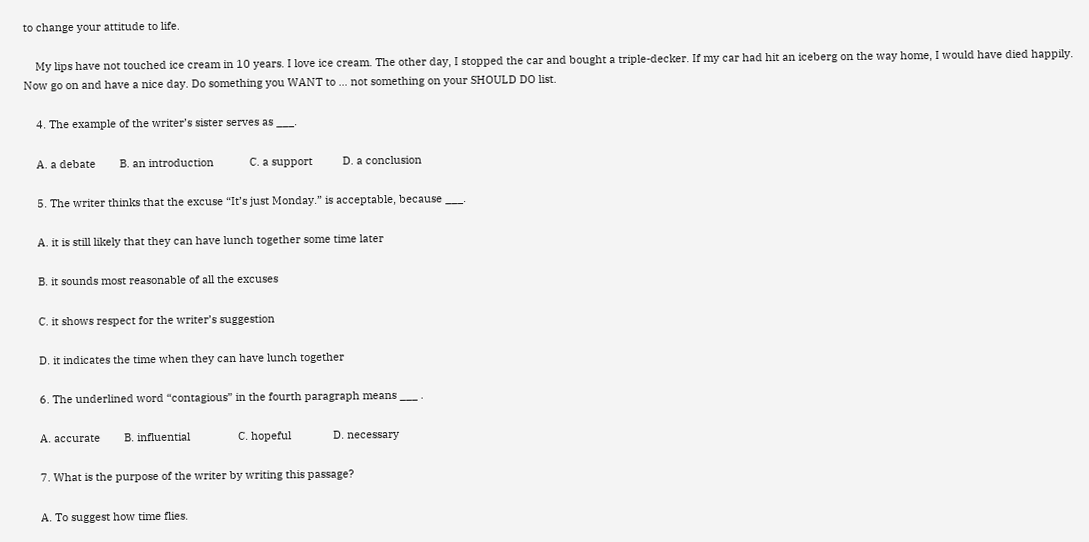to change your attitude to life.

    My lips have not touched ice cream in 10 years. I love ice cream. The other day, I stopped the car and bought a triple-decker. If my car had hit an iceberg on the way home, I would have died happily. Now go on and have a nice day. Do something you WANT to … not something on your SHOULD DO list.

    4. The example of the writer’s sister serves as ___.

    A. a debate        B. an introduction            C. a support          D. a conclusion

    5. The writer thinks that the excuse “It’s just Monday.” is acceptable, because ___.

    A. it is still likely that they can have lunch together some time later

    B. it sounds most reasonable of all the excuses

    C. it shows respect for the writer’s suggestion

    D. it indicates the time when they can have lunch together

    6. The underlined word “contagious” in the fourth paragraph means ___ .

    A. accurate        B. influential                C. hopeful              D. necessary

    7. What is the purpose of the writer by writing this passage?

    A. To suggest how time flies.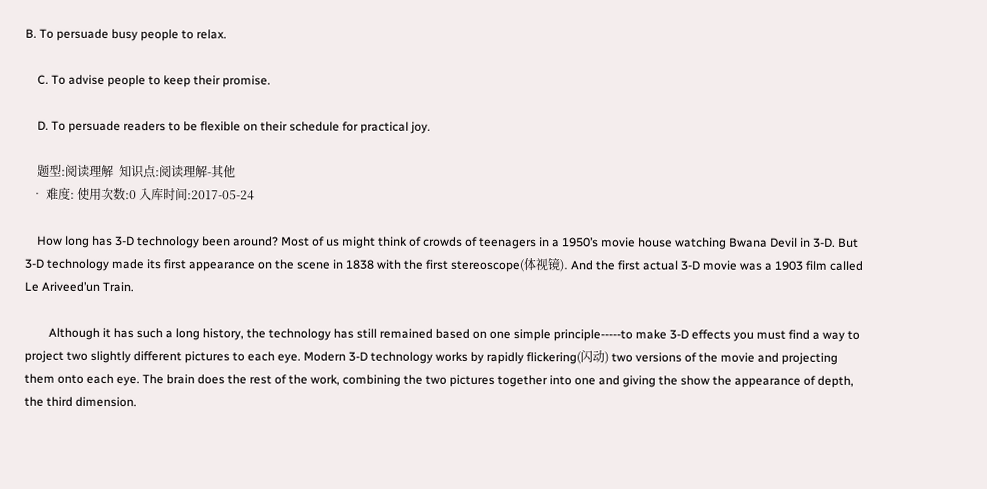B. To persuade busy people to relax.

    C. To advise people to keep their promise.

    D. To persuade readers to be flexible on their schedule for practical joy.

    题型:阅读理解  知识点:阅读理解-其他
  • 难度: 使用次数:0 入库时间:2017-05-24

    How long has 3-D technology been around? Most of us might think of crowds of teenagers in a 1950’s movie house watching Bwana Devil in 3-D. But 3-D technology made its first appearance on the scene in 1838 with the first stereoscope(体视镜). And the first actual 3-D movie was a 1903 film called Le Ariveed’un Train.

        Although it has such a long history, the technology has still remained based on one simple principle-----to make 3-D effects you must find a way to project two slightly different pictures to each eye. Modern 3-D technology works by rapidly flickering(闪动) two versions of the movie and projecting them onto each eye. The brain does the rest of the work, combining the two pictures together into one and giving the show the appearance of depth, the third dimension.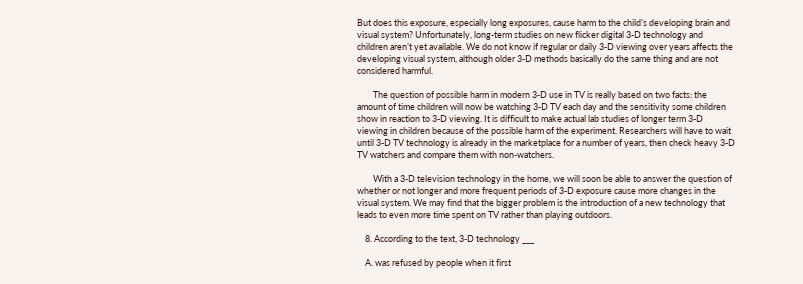But does this exposure, especially long exposures, cause harm to the child’s developing brain and visual system? Unfortunately, long-term studies on new flicker digital 3-D technology and children aren’t yet available. We do not know if regular or daily 3-D viewing over years affects the developing visual system, although older 3-D methods basically do the same thing and are not considered harmful.

        The question of possible harm in modern 3-D use in TV is really based on two facts: the amount of time children will now be watching 3-D TV each day and the sensitivity some children show in reaction to 3-D viewing. It is difficult to make actual lab studies of longer term 3-D viewing in children because of the possible harm of the experiment. Researchers will have to wait until 3-D TV technology is already in the marketplace for a number of years, then check heavy 3-D TV watchers and compare them with non-watchers.

        With a 3-D television technology in the home, we will soon be able to answer the question of whether or not longer and more frequent periods of 3-D exposure cause more changes in the visual system. We may find that the bigger problem is the introduction of a new technology that leads to even more time spent on TV rather than playing outdoors.

    8. According to the text, 3-D technology ___

    A. was refused by people when it first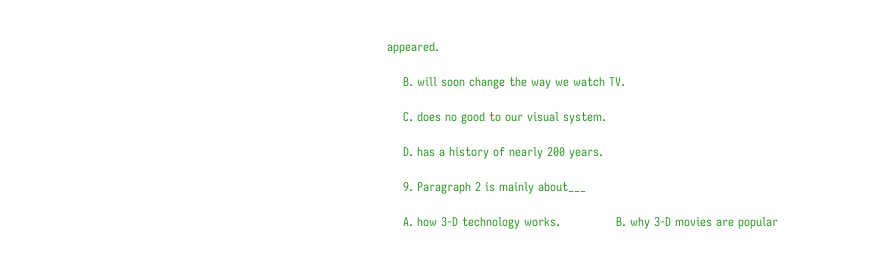appeared.

    B. will soon change the way we watch TV.

    C. does no good to our visual system.

    D. has a history of nearly 200 years.

    9. Paragraph 2 is mainly about___

    A. how 3-D technology works.              B. why 3-D movies are popular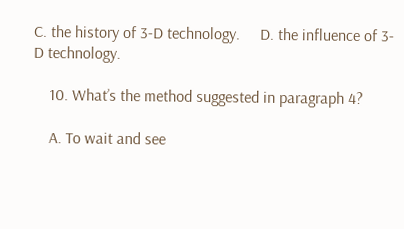C. the history of 3-D technology.     D. the influence of 3-D technology.

    10. What’s the method suggested in paragraph 4?

    A. To wait and see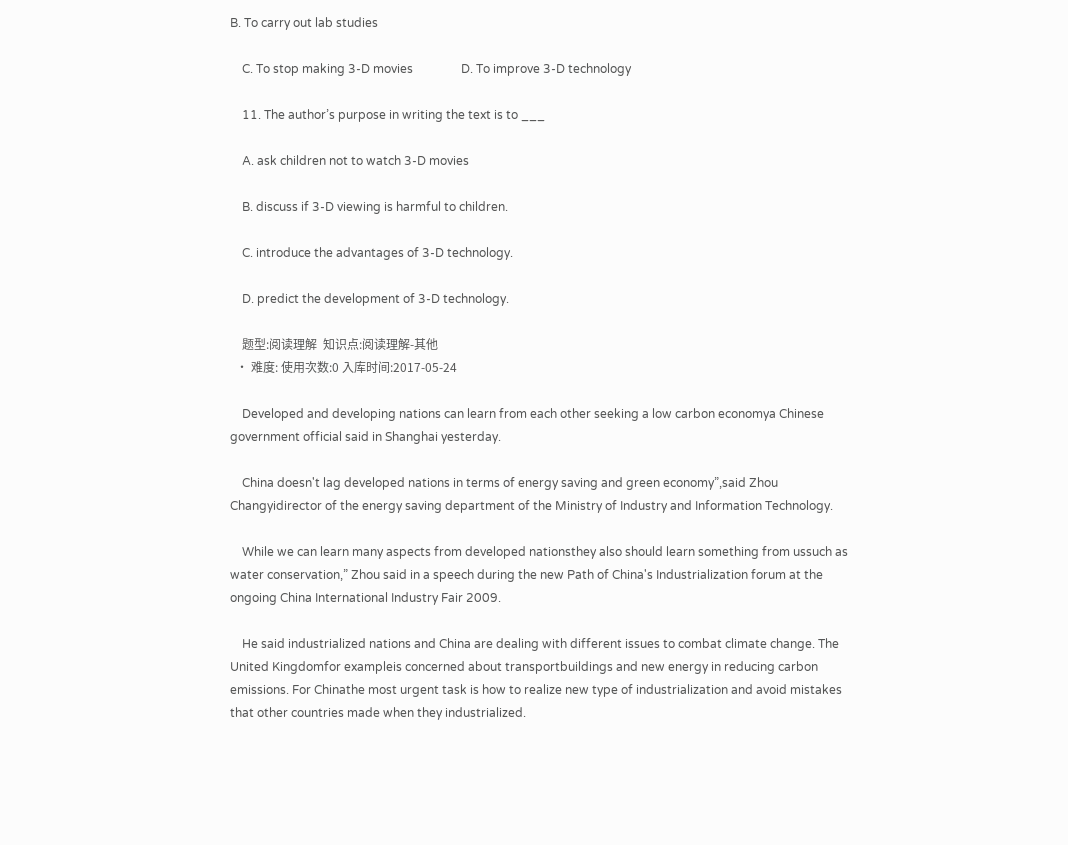B. To carry out lab studies

    C. To stop making 3-D movies                D. To improve 3-D technology

    11. The author’s purpose in writing the text is to ___

    A. ask children not to watch 3-D movies

    B. discuss if 3-D viewing is harmful to children.

    C. introduce the advantages of 3-D technology.

    D. predict the development of 3-D technology.

    题型:阅读理解  知识点:阅读理解-其他
  • 难度: 使用次数:0 入库时间:2017-05-24

    Developed and developing nations can learn from each other seeking a low carbon economya Chinese government official said in Shanghai yesterday.

    China doesn't lag developed nations in terms of energy saving and green economy”,said Zhou Changyidirector of the energy saving department of the Ministry of Industry and Information Technology.

    While we can learn many aspects from developed nationsthey also should learn something from ussuch as water conservation,” Zhou said in a speech during the new Path of China's Industrialization forum at the ongoing China International Industry Fair 2009.

    He said industrialized nations and China are dealing with different issues to combat climate change. The United Kingdomfor exampleis concerned about transportbuildings and new energy in reducing carbon emissions. For Chinathe most urgent task is how to realize new type of industrialization and avoid mistakes that other countries made when they industrialized.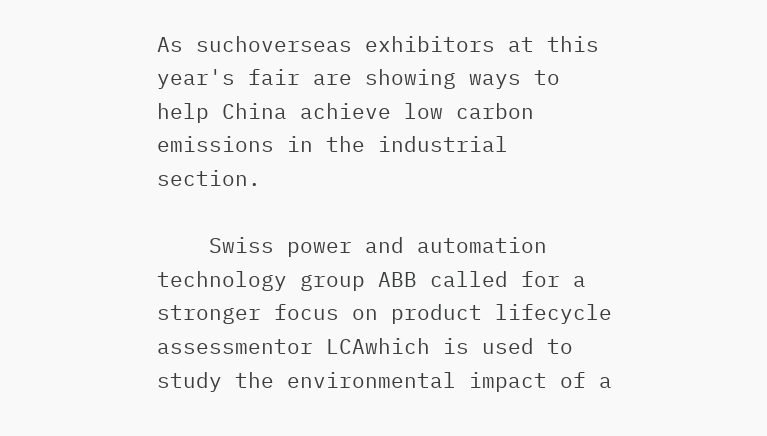As suchoverseas exhibitors at this year's fair are showing ways to help China achieve low carbon emissions in the industrial section.

    Swiss power and automation technology group ABB called for a stronger focus on product lifecycle assessmentor LCAwhich is used to study the environmental impact of a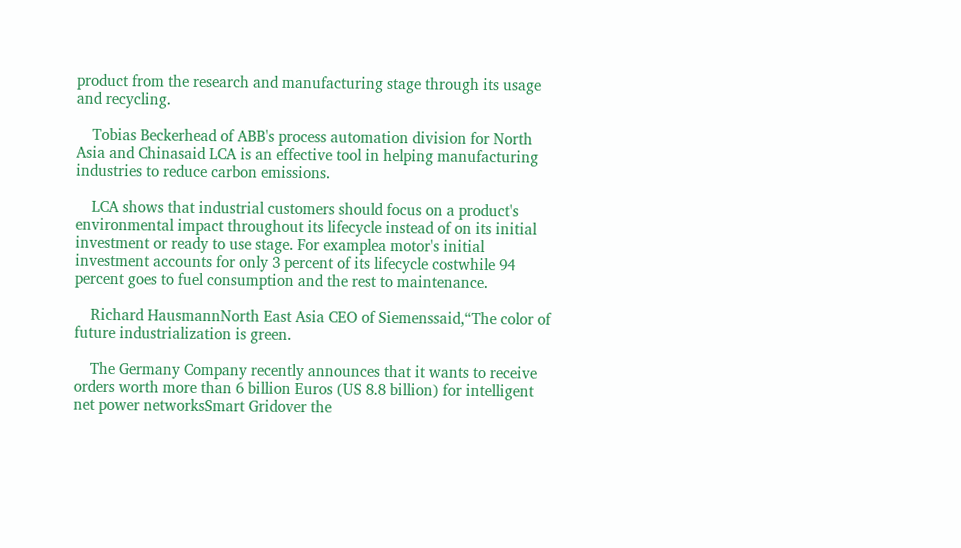product from the research and manufacturing stage through its usage and recycling.

    Tobias Beckerhead of ABB's process automation division for North Asia and Chinasaid LCA is an effective tool in helping manufacturing industries to reduce carbon emissions.

    LCA shows that industrial customers should focus on a product's environmental impact throughout its lifecycle instead of on its initial investment or ready to use stage. For examplea motor's initial investment accounts for only 3 percent of its lifecycle costwhile 94 percent goes to fuel consumption and the rest to maintenance.

    Richard HausmannNorth East Asia CEO of Siemenssaid,“The color of future industrialization is green.

    The Germany Company recently announces that it wants to receive orders worth more than 6 billion Euros (US 8.8 billion) for intelligent net power networksSmart Gridover the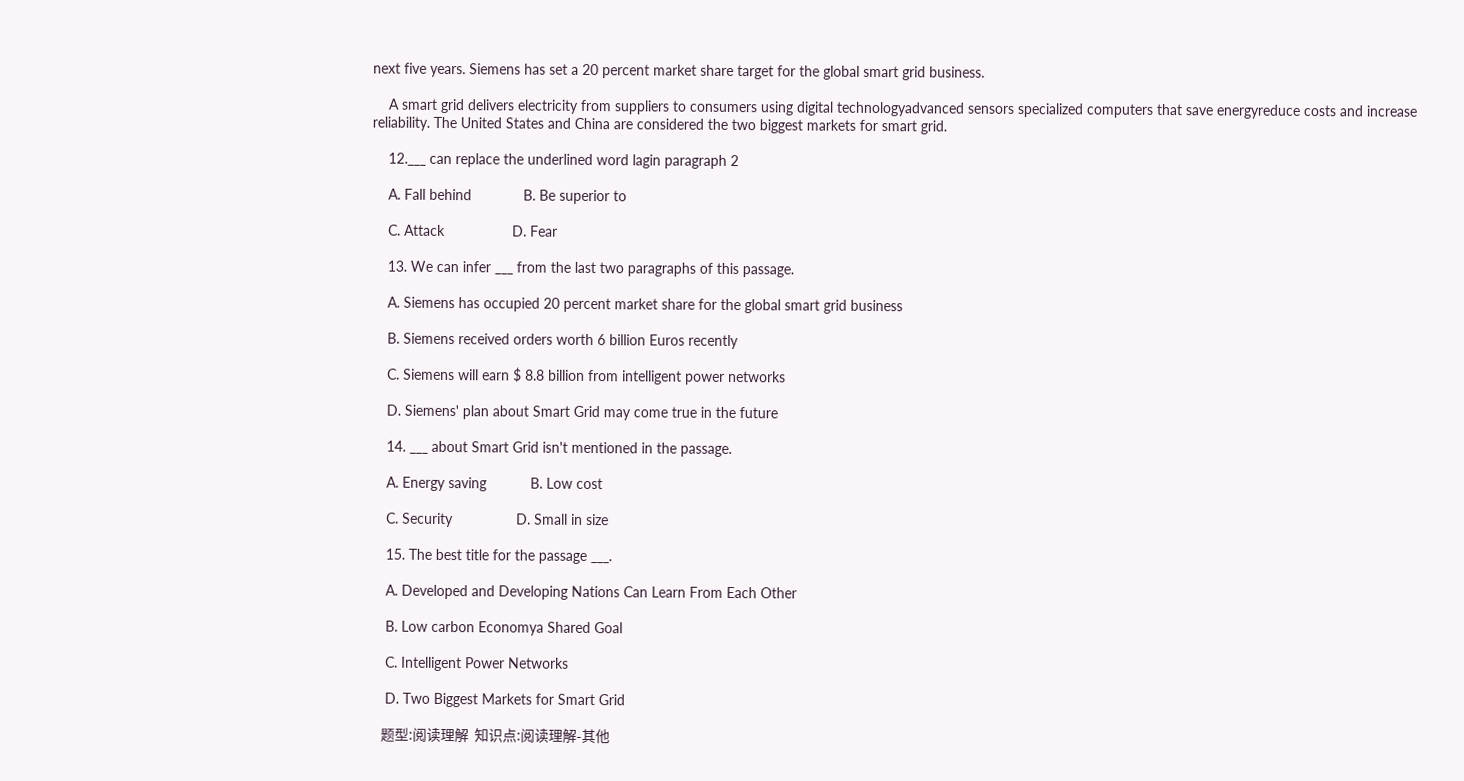next five years. Siemens has set a 20 percent market share target for the global smart grid business.

    A smart grid delivers electricity from suppliers to consumers using digital technologyadvanced sensors specialized computers that save energyreduce costs and increase reliability. The United States and China are considered the two biggest markets for smart grid.

    12.___ can replace the underlined word lagin paragraph 2

    A. Fall behind             B. Be superior to

    C. Attack                 D. Fear

    13. We can infer ___ from the last two paragraphs of this passage.

    A. Siemens has occupied 20 percent market share for the global smart grid business

    B. Siemens received orders worth 6 billion Euros recently

    C. Siemens will earn $ 8.8 billion from intelligent power networks

    D. Siemens' plan about Smart Grid may come true in the future

    14. ___ about Smart Grid isn't mentioned in the passage.

    A. Energy saving           B. Low cost

    C. Security                D. Small in size

    15. The best title for the passage ___.

    A. Developed and Developing Nations Can Learn From Each Other

    B. Low carbon Economya Shared Goal

    C. Intelligent Power Networks

    D. Two Biggest Markets for Smart Grid

    题型:阅读理解  知识点:阅读理解-其他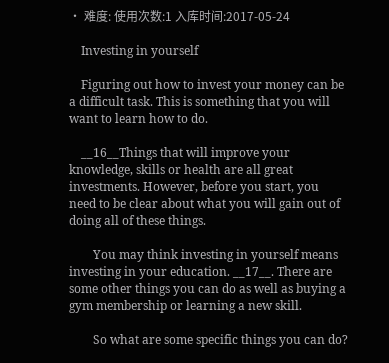• 难度: 使用次数:1 入库时间:2017-05-24

    Investing in yourself

    Figuring out how to invest your money can be a difficult task. This is something that you will want to learn how to do.

    __16__Things that will improve your knowledge, skills or health are all great investments. However, before you start, you need to be clear about what you will gain out of doing all of these things.

        You may think investing in yourself means investing in your education. __17__. There are some other things you can do as well as buying a gym membership or learning a new skill.

        So what are some specific things you can do?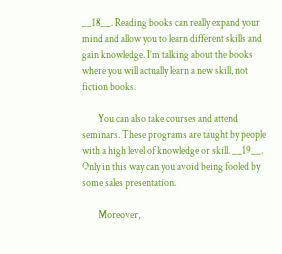__18__. Reading books can really expand your mind and allow you to learn different skills and gain knowledge. I’m talking about the books where you will actually learn a new skill, not fiction books.

        You can also take courses and attend seminars. These programs are taught by people with a high level of knowledge or skill. __19__. Only in this way can you avoid being fooled by some sales presentation.

        Moreover,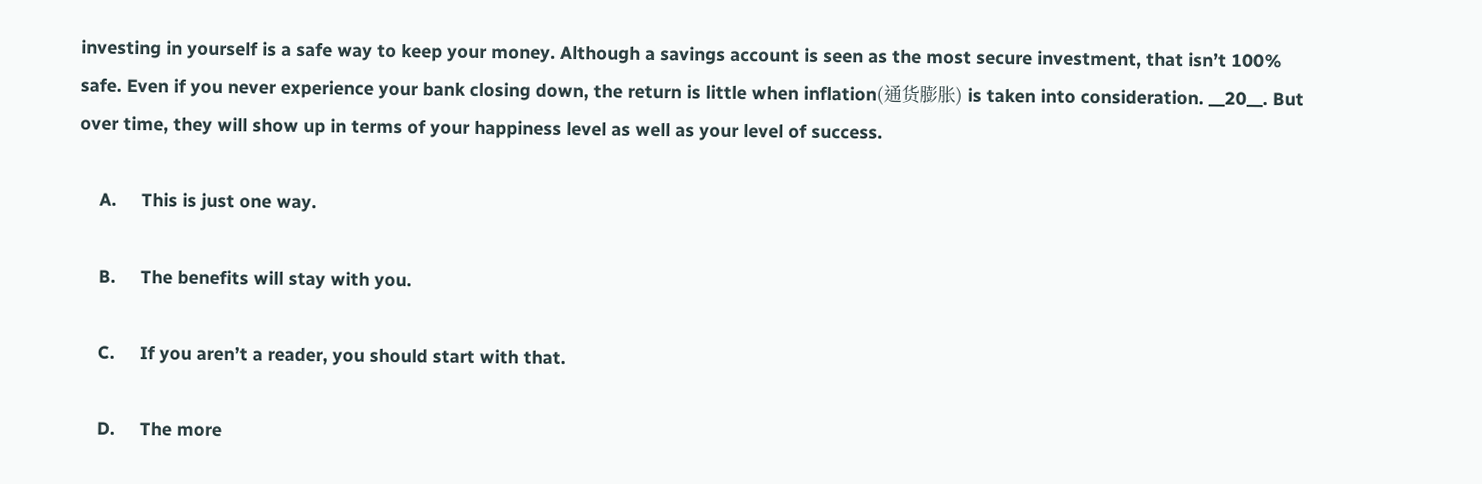investing in yourself is a safe way to keep your money. Although a savings account is seen as the most secure investment, that isn’t 100% safe. Even if you never experience your bank closing down, the return is little when inflation(通货膨胀) is taken into consideration. __20__. But over time, they will show up in terms of your happiness level as well as your level of success.

    A.     This is just one way.

    B.     The benefits will stay with you.

    C.     If you aren’t a reader, you should start with that.

    D.     The more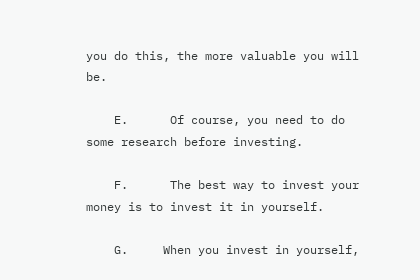you do this, the more valuable you will be.

    E.      Of course, you need to do some research before investing.

    F.      The best way to invest your money is to invest it in yourself.

    G.     When you invest in yourself,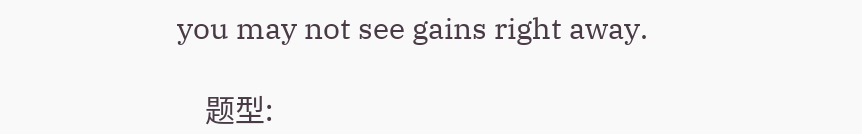you may not see gains right away.

    题型: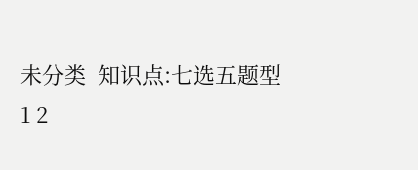未分类  知识点:七选五题型
1 2